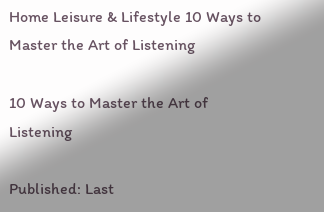Home Leisure & Lifestyle 10 Ways to Master the Art of Listening

10 Ways to Master the Art of Listening

Published: Last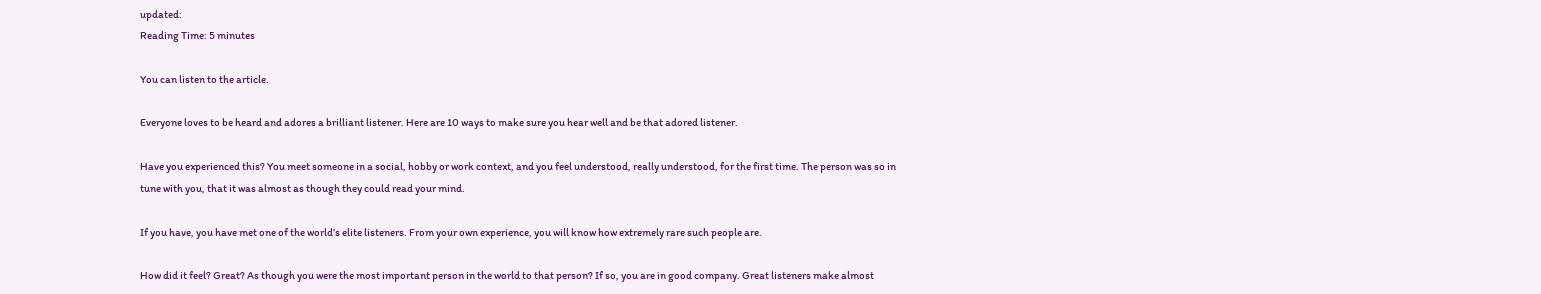updated:
Reading Time: 5 minutes

You can listen to the article.

Everyone loves to be heard and adores a brilliant listener. Here are 10 ways to make sure you hear well and be that adored listener.

Have you experienced this? You meet someone in a social, hobby or work context, and you feel understood, really understood, for the first time. The person was so in tune with you, that it was almost as though they could read your mind.

If you have, you have met one of the world’s elite listeners. From your own experience, you will know how extremely rare such people are.

How did it feel? Great? As though you were the most important person in the world to that person? If so, you are in good company. Great listeners make almost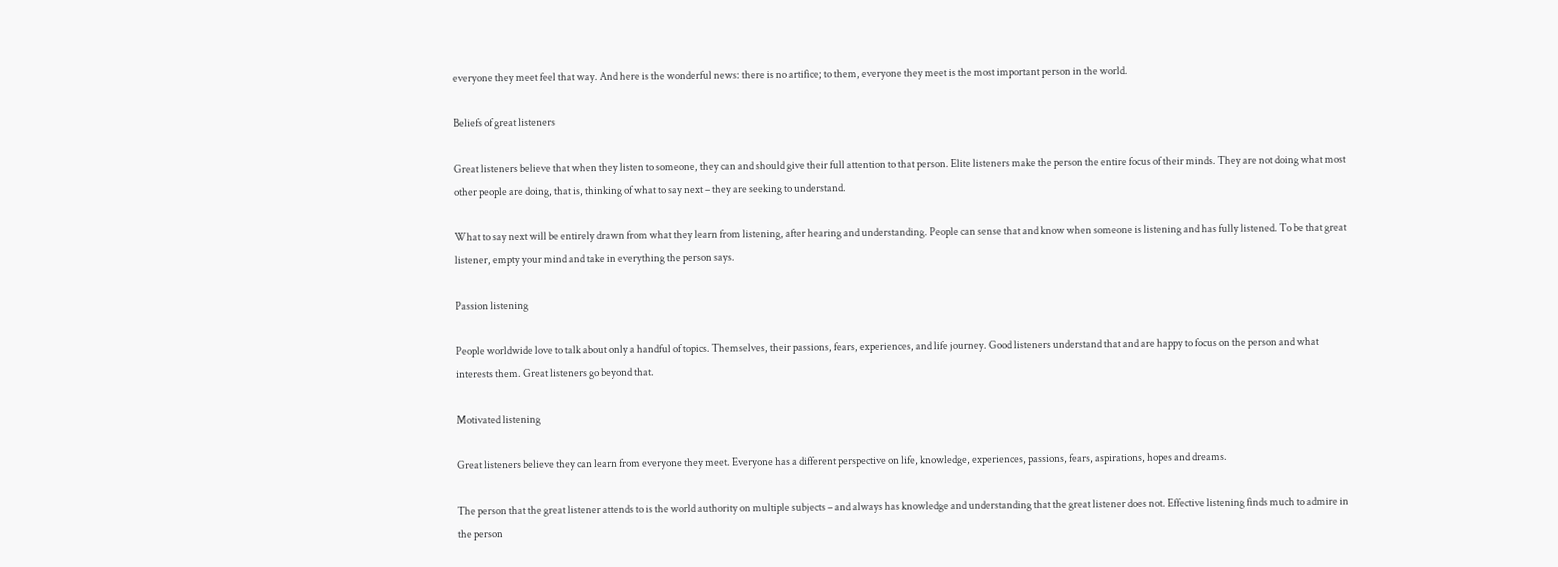everyone they meet feel that way. And here is the wonderful news: there is no artifice; to them, everyone they meet is the most important person in the world.

Beliefs of great listeners

Great listeners believe that when they listen to someone, they can and should give their full attention to that person. Elite listeners make the person the entire focus of their minds. They are not doing what most other people are doing, that is, thinking of what to say next – they are seeking to understand.

What to say next will be entirely drawn from what they learn from listening, after hearing and understanding. People can sense that and know when someone is listening and has fully listened. To be that great listener, empty your mind and take in everything the person says.

Passion listening

People worldwide love to talk about only a handful of topics. Themselves, their passions, fears, experiences, and life journey. Good listeners understand that and are happy to focus on the person and what interests them. Great listeners go beyond that.

Motivated listening

Great listeners believe they can learn from everyone they meet. Everyone has a different perspective on life, knowledge, experiences, passions, fears, aspirations, hopes and dreams.

The person that the great listener attends to is the world authority on multiple subjects – and always has knowledge and understanding that the great listener does not. Effective listening finds much to admire in the person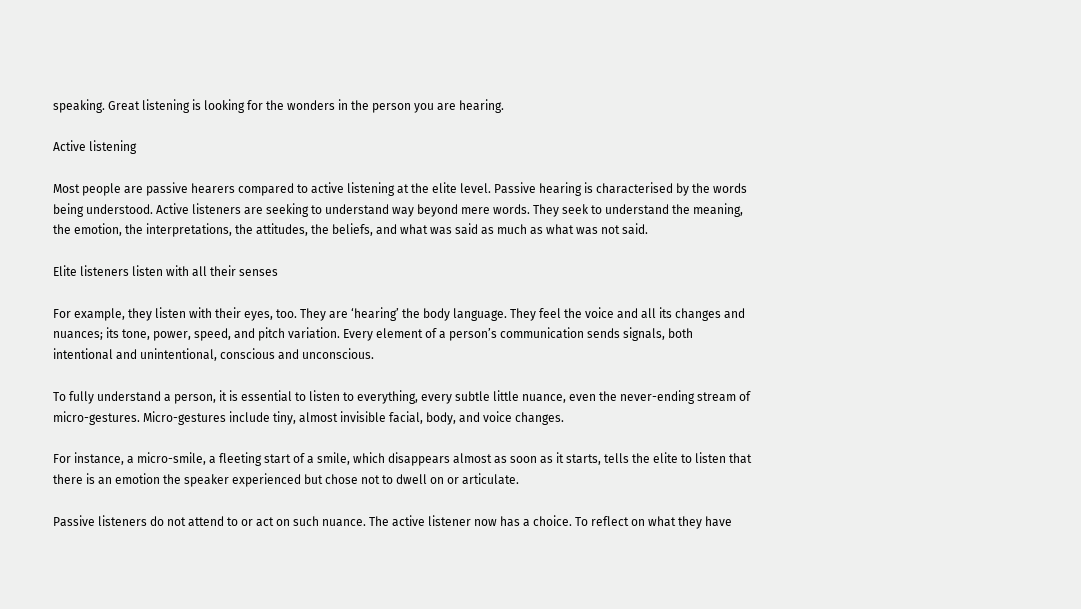speaking. Great listening is looking for the wonders in the person you are hearing.

Active listening

Most people are passive hearers compared to active listening at the elite level. Passive hearing is characterised by the words being understood. Active listeners are seeking to understand way beyond mere words. They seek to understand the meaning, the emotion, the interpretations, the attitudes, the beliefs, and what was said as much as what was not said.

Elite listeners listen with all their senses

For example, they listen with their eyes, too. They are ‘hearing’ the body language. They feel the voice and all its changes and nuances; its tone, power, speed, and pitch variation. Every element of a person’s communication sends signals, both intentional and unintentional, conscious and unconscious.

To fully understand a person, it is essential to listen to everything, every subtle little nuance, even the never-ending stream of micro-gestures. Micro-gestures include tiny, almost invisible facial, body, and voice changes.

For instance, a micro-smile, a fleeting start of a smile, which disappears almost as soon as it starts, tells the elite to listen that there is an emotion the speaker experienced but chose not to dwell on or articulate.

Passive listeners do not attend to or act on such nuance. The active listener now has a choice. To reflect on what they have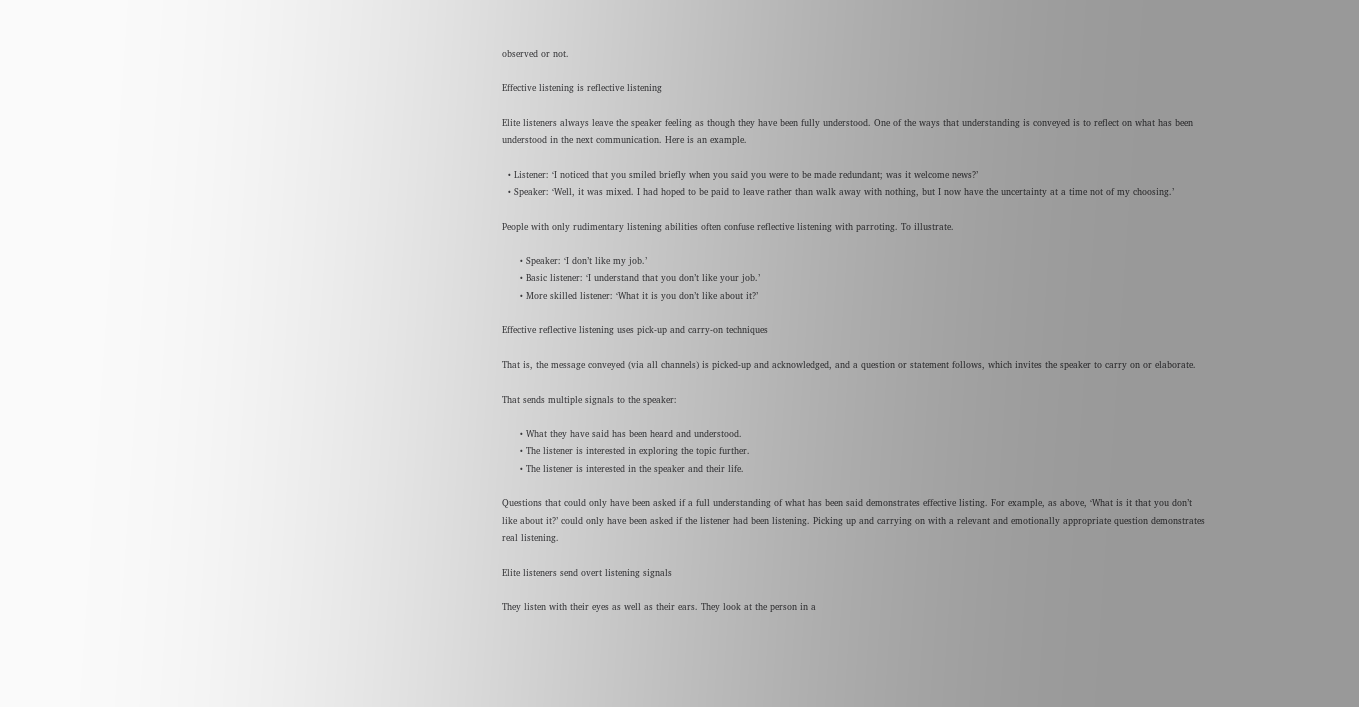observed or not.

Effective listening is reflective listening

Elite listeners always leave the speaker feeling as though they have been fully understood. One of the ways that understanding is conveyed is to reflect on what has been understood in the next communication. Here is an example.

  • Listener: ‘I noticed that you smiled briefly when you said you were to be made redundant; was it welcome news?’
  • Speaker: ‘Well, it was mixed. I had hoped to be paid to leave rather than walk away with nothing, but I now have the uncertainty at a time not of my choosing.’

People with only rudimentary listening abilities often confuse reflective listening with parroting. To illustrate.

      • Speaker: ‘I don’t like my job.’
      • Basic listener: ‘I understand that you don’t like your job.’
      • More skilled listener: ‘What it is you don’t like about it?’

Effective reflective listening uses pick-up and carry-on techniques

That is, the message conveyed (via all channels) is picked-up and acknowledged, and a question or statement follows, which invites the speaker to carry on or elaborate.

That sends multiple signals to the speaker:

      • What they have said has been heard and understood.
      • The listener is interested in exploring the topic further.
      • The listener is interested in the speaker and their life.

Questions that could only have been asked if a full understanding of what has been said demonstrates effective listing. For example, as above, ‘What is it that you don’t like about it?’ could only have been asked if the listener had been listening. Picking up and carrying on with a relevant and emotionally appropriate question demonstrates real listening.

Elite listeners send overt listening signals

They listen with their eyes as well as their ears. They look at the person in a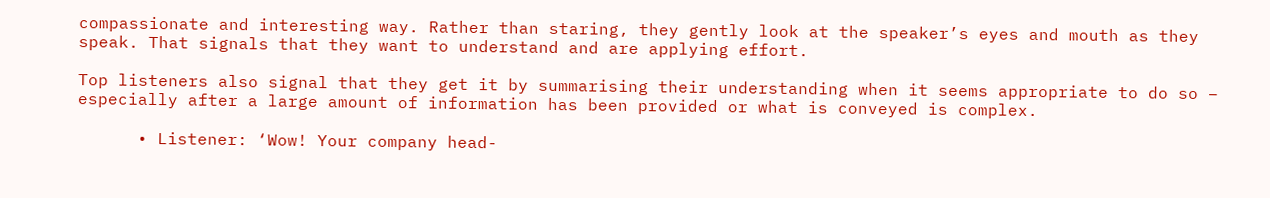compassionate and interesting way. Rather than staring, they gently look at the speaker’s eyes and mouth as they speak. That signals that they want to understand and are applying effort.

Top listeners also signal that they get it by summarising their understanding when it seems appropriate to do so – especially after a large amount of information has been provided or what is conveyed is complex.

      • Listener: ‘Wow! Your company head-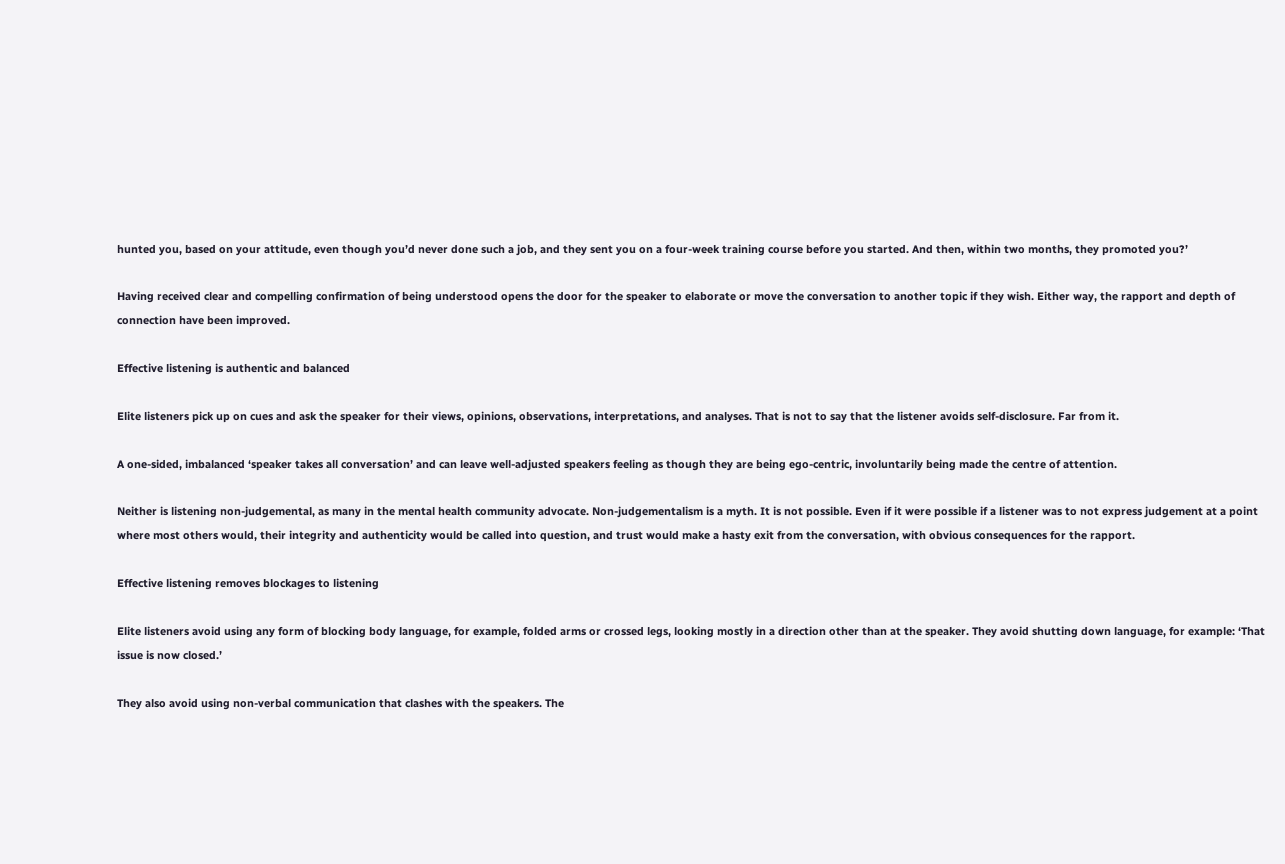hunted you, based on your attitude, even though you’d never done such a job, and they sent you on a four-week training course before you started. And then, within two months, they promoted you?’

Having received clear and compelling confirmation of being understood opens the door for the speaker to elaborate or move the conversation to another topic if they wish. Either way, the rapport and depth of connection have been improved.

Effective listening is authentic and balanced

Elite listeners pick up on cues and ask the speaker for their views, opinions, observations, interpretations, and analyses. That is not to say that the listener avoids self-disclosure. Far from it.

A one-sided, imbalanced ‘speaker takes all conversation’ and can leave well-adjusted speakers feeling as though they are being ego-centric, involuntarily being made the centre of attention.

Neither is listening non-judgemental, as many in the mental health community advocate. Non-judgementalism is a myth. It is not possible. Even if it were possible if a listener was to not express judgement at a point where most others would, their integrity and authenticity would be called into question, and trust would make a hasty exit from the conversation, with obvious consequences for the rapport.

Effective listening removes blockages to listening

Elite listeners avoid using any form of blocking body language, for example, folded arms or crossed legs, looking mostly in a direction other than at the speaker. They avoid shutting down language, for example: ‘That issue is now closed.’

They also avoid using non-verbal communication that clashes with the speakers. The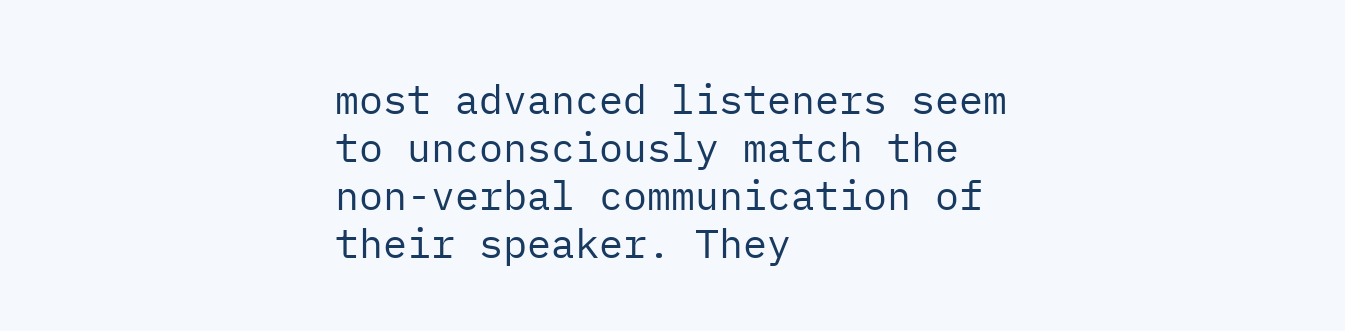most advanced listeners seem to unconsciously match the non-verbal communication of their speaker. They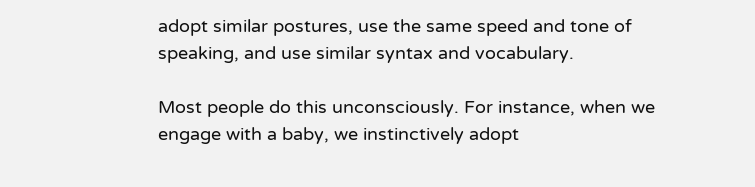adopt similar postures, use the same speed and tone of speaking, and use similar syntax and vocabulary.

Most people do this unconsciously. For instance, when we engage with a baby, we instinctively adopt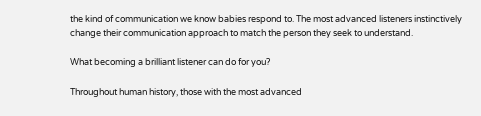the kind of communication we know babies respond to. The most advanced listeners instinctively change their communication approach to match the person they seek to understand.

What becoming a brilliant listener can do for you?

Throughout human history, those with the most advanced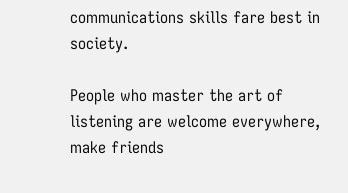communications skills fare best in society.

People who master the art of listening are welcome everywhere, make friends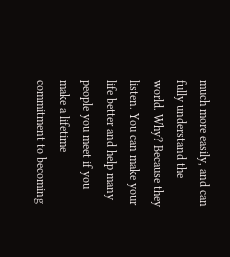much more easily, and can fully understand the world. Why? Because they listen. You can make your life better and help many people you meet if you make a lifetime commitment to becoming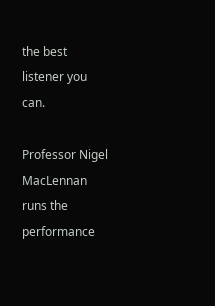the best listener you can.

Professor Nigel MacLennan runs the performance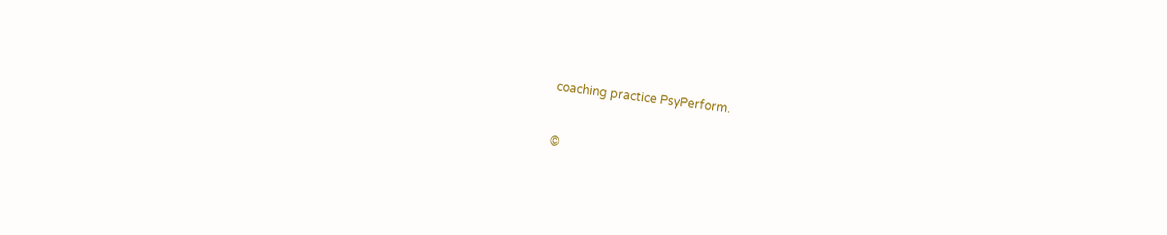coaching practice PsyPerform.


©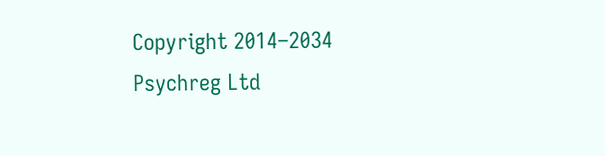Copyright 2014–2034 Psychreg Ltd